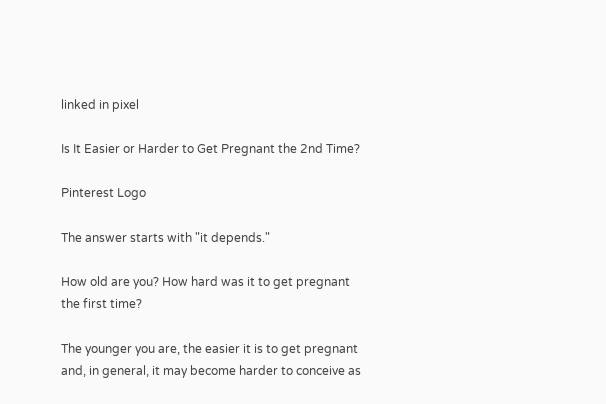linked in pixel

Is It Easier or Harder to Get Pregnant the 2nd Time?

Pinterest Logo

The answer starts with "it depends."

How old are you? How hard was it to get pregnant the first time?

The younger you are, the easier it is to get pregnant and, in general, it may become harder to conceive as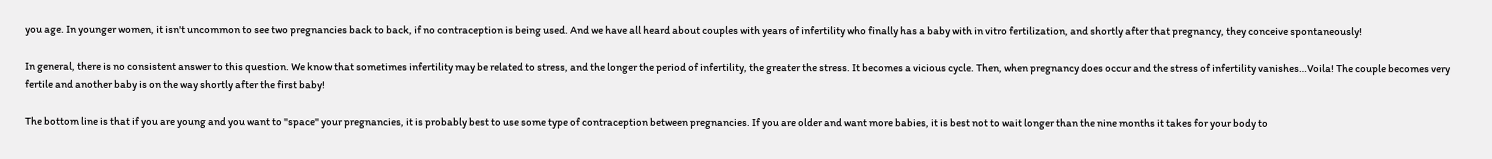you age. In younger women, it isn't uncommon to see two pregnancies back to back, if no contraception is being used. And we have all heard about couples with years of infertility who finally has a baby with in vitro fertilization, and shortly after that pregnancy, they conceive spontaneously!

In general, there is no consistent answer to this question. We know that sometimes infertility may be related to stress, and the longer the period of infertility, the greater the stress. It becomes a vicious cycle. Then, when pregnancy does occur and the stress of infertility vanishes…Voila! The couple becomes very fertile and another baby is on the way shortly after the first baby!

The bottom line is that if you are young and you want to "space" your pregnancies, it is probably best to use some type of contraception between pregnancies. If you are older and want more babies, it is best not to wait longer than the nine months it takes for your body to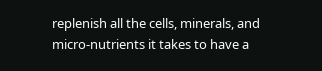replenish all the cells, minerals, and micro-nutrients it takes to have a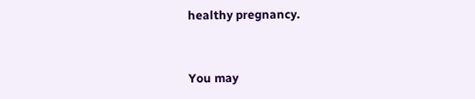healthy pregnancy.


You may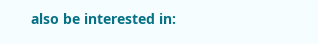also be interested in: